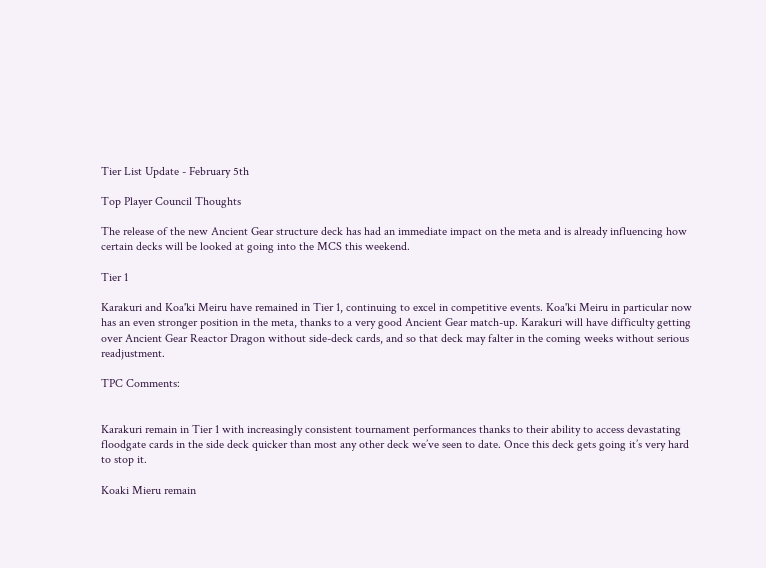Tier List Update - February 5th

Top Player Council Thoughts

The release of the new Ancient Gear structure deck has had an immediate impact on the meta and is already influencing how certain decks will be looked at going into the MCS this weekend.

Tier 1

Karakuri and Koa'ki Meiru have remained in Tier 1, continuing to excel in competitive events. Koa'ki Meiru in particular now has an even stronger position in the meta, thanks to a very good Ancient Gear match-up. Karakuri will have difficulty getting over Ancient Gear Reactor Dragon without side-deck cards, and so that deck may falter in the coming weeks without serious readjustment.

TPC Comments:


Karakuri remain in Tier 1 with increasingly consistent tournament performances thanks to their ability to access devastating floodgate cards in the side deck quicker than most any other deck we’ve seen to date. Once this deck gets going it’s very hard to stop it.

Koaki Mieru remain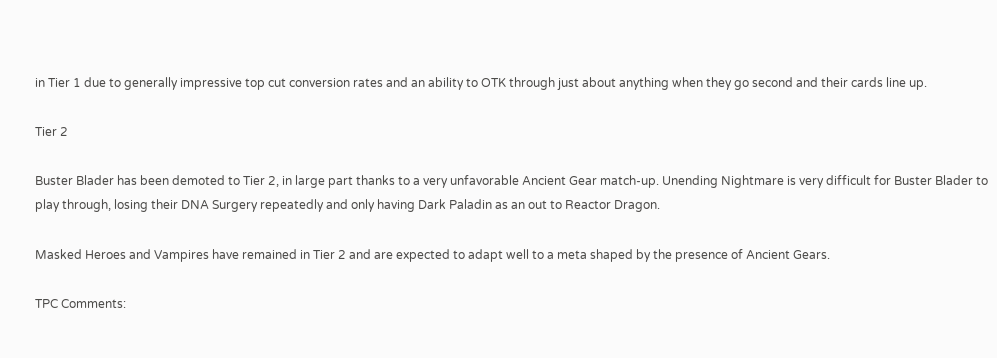in Tier 1 due to generally impressive top cut conversion rates and an ability to OTK through just about anything when they go second and their cards line up.

Tier 2

Buster Blader has been demoted to Tier 2, in large part thanks to a very unfavorable Ancient Gear match-up. Unending Nightmare is very difficult for Buster Blader to play through, losing their DNA Surgery repeatedly and only having Dark Paladin as an out to Reactor Dragon.

Masked Heroes and Vampires have remained in Tier 2 and are expected to adapt well to a meta shaped by the presence of Ancient Gears.

TPC Comments: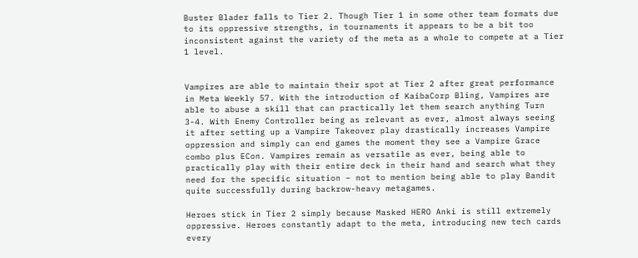Buster Blader falls to Tier 2. Though Tier 1 in some other team formats due to its oppressive strengths, in tournaments it appears to be a bit too inconsistent against the variety of the meta as a whole to compete at a Tier 1 level.


Vampires are able to maintain their spot at Tier 2 after great performance in Meta Weekly 57. With the introduction of KaibaCorp Bling, Vampires are able to abuse a skill that can practically let them search anything Turn 3-4. With Enemy Controller being as relevant as ever, almost always seeing it after setting up a Vampire Takeover play drastically increases Vampire oppression and simply can end games the moment they see a Vampire Grace combo plus ECon. Vampires remain as versatile as ever, being able to practically play with their entire deck in their hand and search what they need for the specific situation – not to mention being able to play Bandit quite successfully during backrow-heavy metagames.

Heroes stick in Tier 2 simply because Masked HERO Anki is still extremely oppressive. Heroes constantly adapt to the meta, introducing new tech cards every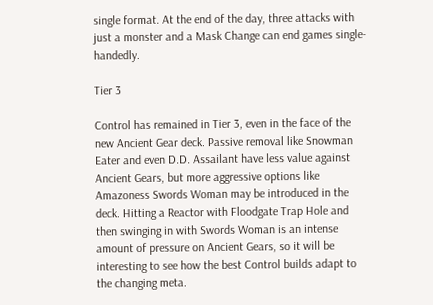single format. At the end of the day, three attacks with just a monster and a Mask Change can end games single-handedly.

Tier 3

Control has remained in Tier 3, even in the face of the new Ancient Gear deck. Passive removal like Snowman Eater and even D.D. Assailant have less value against Ancient Gears, but more aggressive options like Amazoness Swords Woman may be introduced in the deck. Hitting a Reactor with Floodgate Trap Hole and then swinging in with Swords Woman is an intense amount of pressure on Ancient Gears, so it will be interesting to see how the best Control builds adapt to the changing meta.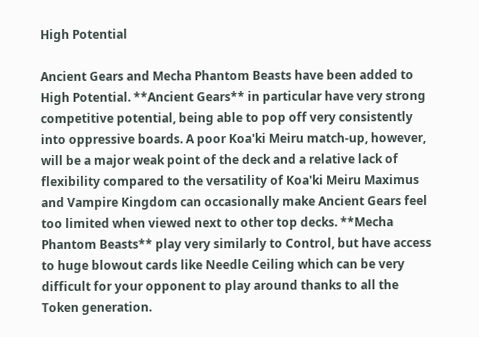High Potential

Ancient Gears and Mecha Phantom Beasts have been added to High Potential. **Ancient Gears** in particular have very strong competitive potential, being able to pop off very consistently into oppressive boards. A poor Koa'ki Meiru match-up, however, will be a major weak point of the deck and a relative lack of flexibility compared to the versatility of Koa'ki Meiru Maximus and Vampire Kingdom can occasionally make Ancient Gears feel too limited when viewed next to other top decks. **Mecha Phantom Beasts** play very similarly to Control, but have access to huge blowout cards like Needle Ceiling which can be very difficult for your opponent to play around thanks to all the Token generation.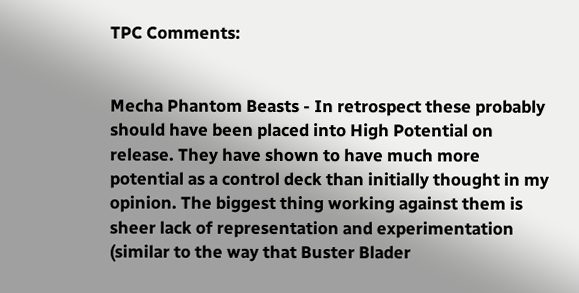TPC Comments:


Mecha Phantom Beasts - In retrospect these probably should have been placed into High Potential on release. They have shown to have much more potential as a control deck than initially thought in my opinion. The biggest thing working against them is sheer lack of representation and experimentation (similar to the way that Buster Blader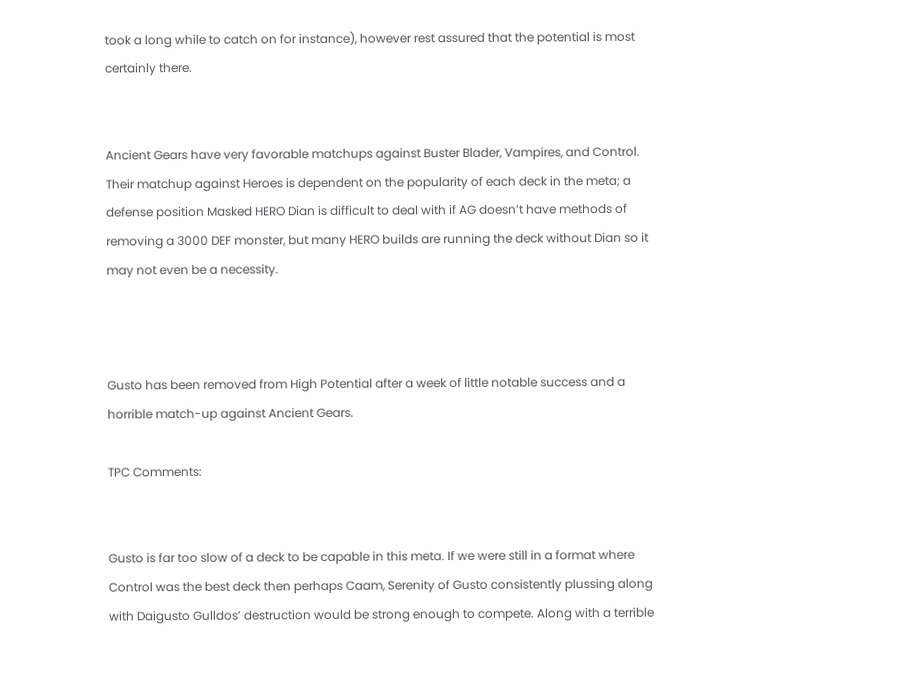took a long while to catch on for instance), however rest assured that the potential is most certainly there.


Ancient Gears have very favorable matchups against Buster Blader, Vampires, and Control. Their matchup against Heroes is dependent on the popularity of each deck in the meta; a defense position Masked HERO Dian is difficult to deal with if AG doesn’t have methods of removing a 3000 DEF monster, but many HERO builds are running the deck without Dian so it may not even be a necessity.



Gusto has been removed from High Potential after a week of little notable success and a horrible match-up against Ancient Gears.

TPC Comments:


Gusto is far too slow of a deck to be capable in this meta. If we were still in a format where Control was the best deck then perhaps Caam, Serenity of Gusto consistently plussing along with Daigusto Gulldos’ destruction would be strong enough to compete. Along with a terrible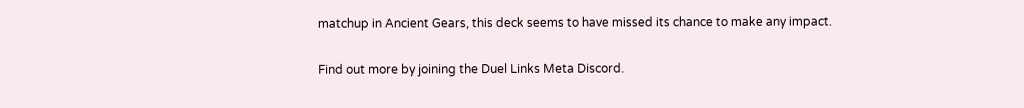matchup in Ancient Gears, this deck seems to have missed its chance to make any impact.

Find out more by joining the Duel Links Meta Discord.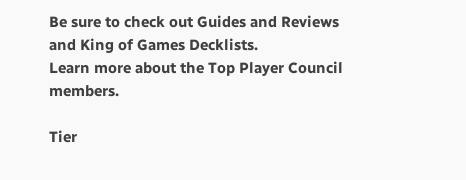Be sure to check out Guides and Reviews and King of Games Decklists.
Learn more about the Top Player Council members.

Tier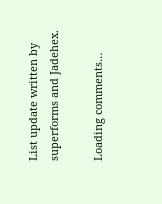List update written by superforms and Jadehex.

Loading comments…